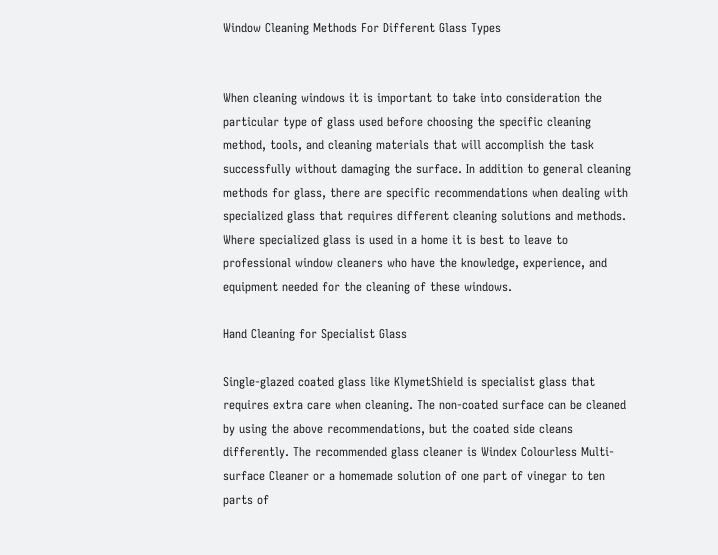Window Cleaning Methods For Different Glass Types


When cleaning windows it is important to take into consideration the particular type of glass used before choosing the specific cleaning method, tools, and cleaning materials that will accomplish the task successfully without damaging the surface. In addition to general cleaning methods for glass, there are specific recommendations when dealing with specialized glass that requires different cleaning solutions and methods. Where specialized glass is used in a home it is best to leave to professional window cleaners who have the knowledge, experience, and equipment needed for the cleaning of these windows.

Hand Cleaning for Specialist Glass

Single-glazed coated glass like KlymetShield is specialist glass that requires extra care when cleaning. The non-coated surface can be cleaned by using the above recommendations, but the coated side cleans differently. The recommended glass cleaner is Windex Colourless Multi-surface Cleaner or a homemade solution of one part of vinegar to ten parts of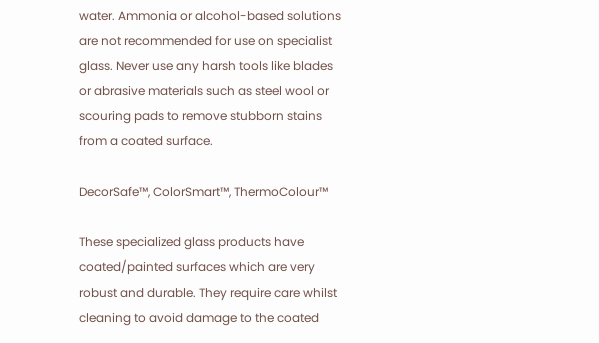water. Ammonia or alcohol-based solutions are not recommended for use on specialist glass. Never use any harsh tools like blades or abrasive materials such as steel wool or scouring pads to remove stubborn stains from a coated surface.

DecorSafe™, ColorSmart™, ThermoColour™

These specialized glass products have coated/painted surfaces which are very robust and durable. They require care whilst cleaning to avoid damage to the coated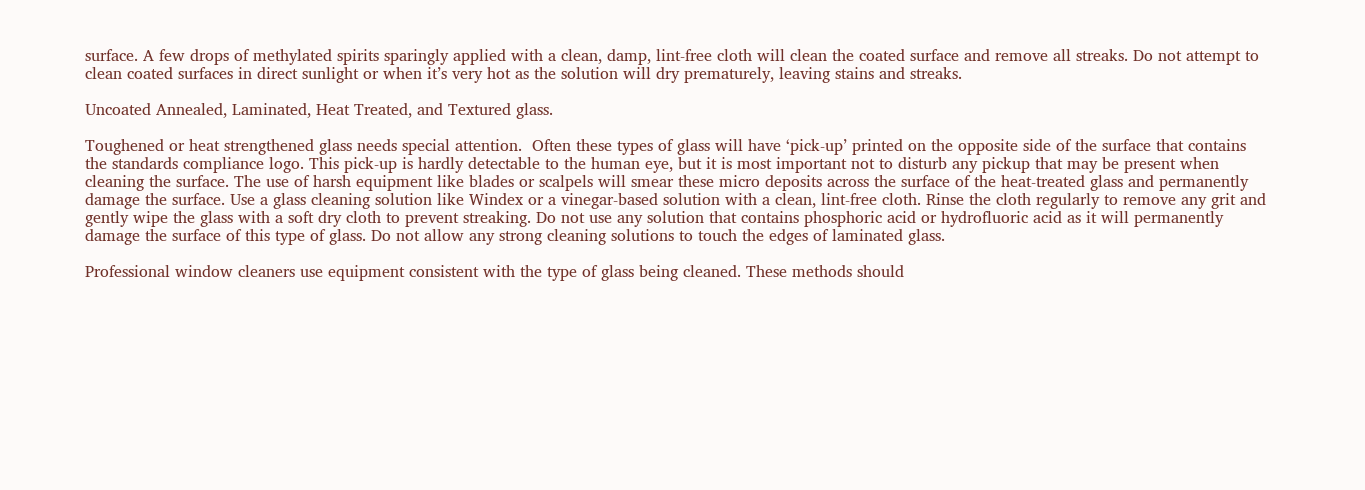surface. A few drops of methylated spirits sparingly applied with a clean, damp, lint-free cloth will clean the coated surface and remove all streaks. Do not attempt to clean coated surfaces in direct sunlight or when it’s very hot as the solution will dry prematurely, leaving stains and streaks.

Uncoated Annealed, Laminated, Heat Treated, and Textured glass.

Toughened or heat strengthened glass needs special attention.  Often these types of glass will have ‘pick-up’ printed on the opposite side of the surface that contains the standards compliance logo. This pick-up is hardly detectable to the human eye, but it is most important not to disturb any pickup that may be present when cleaning the surface. The use of harsh equipment like blades or scalpels will smear these micro deposits across the surface of the heat-treated glass and permanently damage the surface. Use a glass cleaning solution like Windex or a vinegar-based solution with a clean, lint-free cloth. Rinse the cloth regularly to remove any grit and gently wipe the glass with a soft dry cloth to prevent streaking. Do not use any solution that contains phosphoric acid or hydrofluoric acid as it will permanently damage the surface of this type of glass. Do not allow any strong cleaning solutions to touch the edges of laminated glass.

Professional window cleaners use equipment consistent with the type of glass being cleaned. These methods should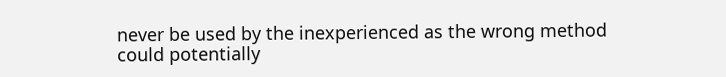never be used by the inexperienced as the wrong method could potentially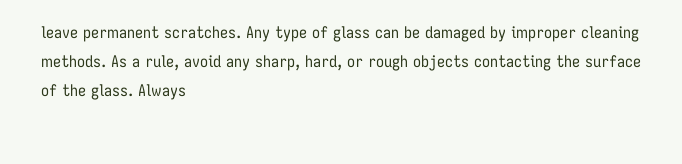leave permanent scratches. Any type of glass can be damaged by improper cleaning methods. As a rule, avoid any sharp, hard, or rough objects contacting the surface of the glass. Always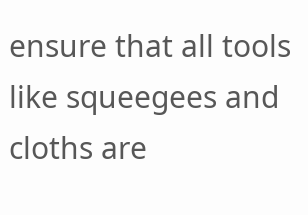ensure that all tools like squeegees and cloths are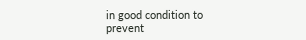in good condition to prevent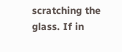scratching the glass. If in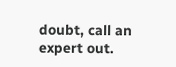doubt, call an expert out.